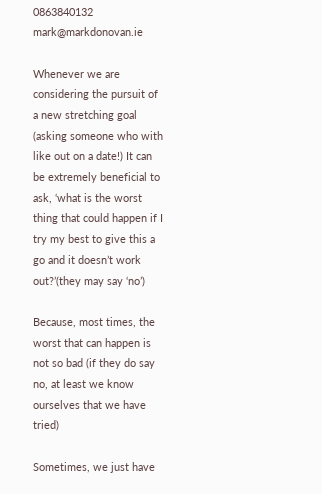0863840132 mark@markdonovan.ie

Whenever we are considering the pursuit of a new stretching goal (asking someone who with like out on a date!) It can be extremely beneficial to ask, ‘what is the worst thing that could happen if I try my best to give this a go and it doesn’t work out?’(they may say ‘no’)

Because, most times, the worst that can happen is not so bad (if they do say no, at least we know ourselves that we have tried)

Sometimes, we just have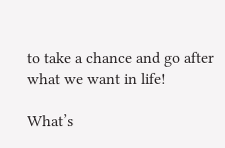to take a chance and go after what we want in life!

What’s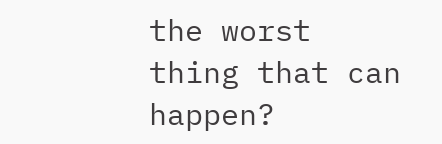the worst thing that can happen?